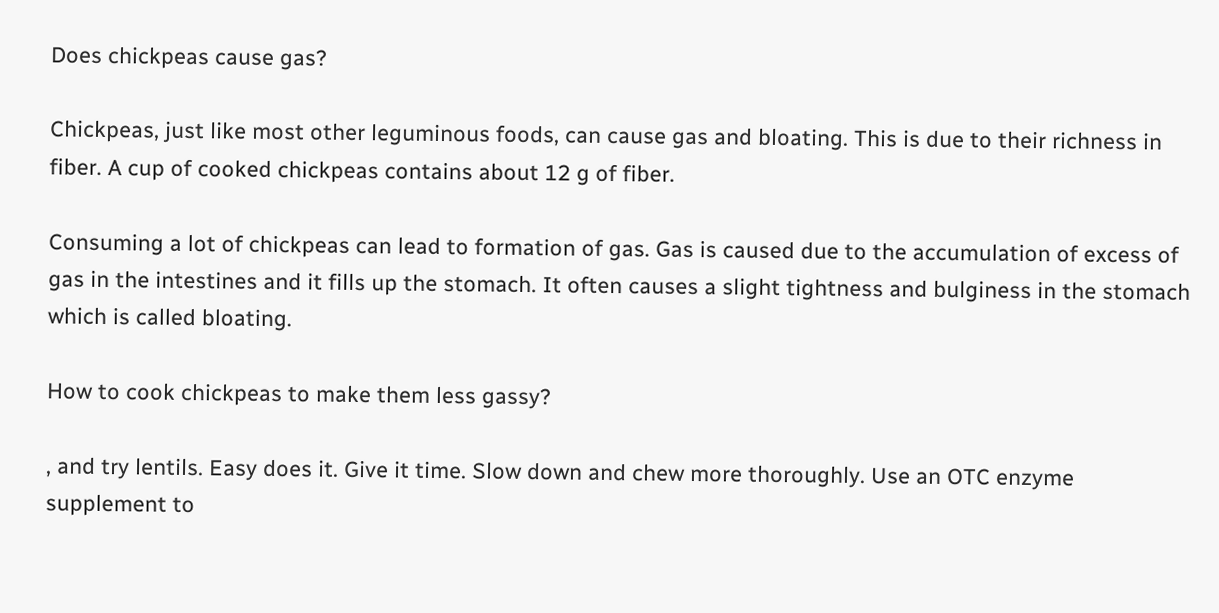Does chickpeas cause gas?

Chickpeas, just like most other leguminous foods, can cause gas and bloating. This is due to their richness in fiber. A cup of cooked chickpeas contains about 12 g of fiber.

Consuming a lot of chickpeas can lead to formation of gas. Gas is caused due to the accumulation of excess of gas in the intestines and it fills up the stomach. It often causes a slight tightness and bulginess in the stomach which is called bloating.

How to cook chickpeas to make them less gassy?

, and try lentils. Easy does it. Give it time. Slow down and chew more thoroughly. Use an OTC enzyme supplement to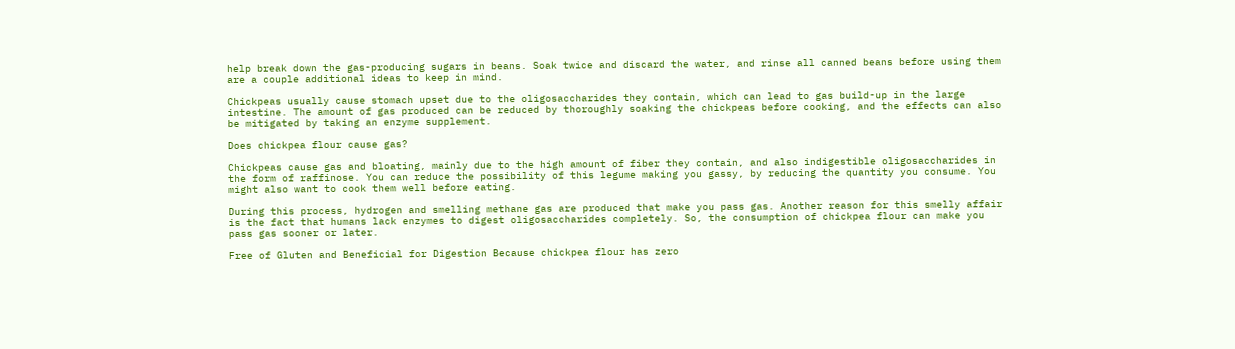help break down the gas-producing sugars in beans. Soak twice and discard the water, and rinse all canned beans before using them are a couple additional ideas to keep in mind.

Chickpeas usually cause stomach upset due to the oligosaccharides they contain, which can lead to gas build-up in the large intestine. The amount of gas produced can be reduced by thoroughly soaking the chickpeas before cooking, and the effects can also be mitigated by taking an enzyme supplement.

Does chickpea flour cause gas?

Chickpeas cause gas and bloating, mainly due to the high amount of fiber they contain, and also indigestible oligosaccharides in the form of raffinose. You can reduce the possibility of this legume making you gassy, by reducing the quantity you consume. You might also want to cook them well before eating.

During this process, hydrogen and smelling methane gas are produced that make you pass gas. Another reason for this smelly affair is the fact that humans lack enzymes to digest oligosaccharides completely. So, the consumption of chickpea flour can make you pass gas sooner or later.

Free of Gluten and Beneficial for Digestion Because chickpea flour has zero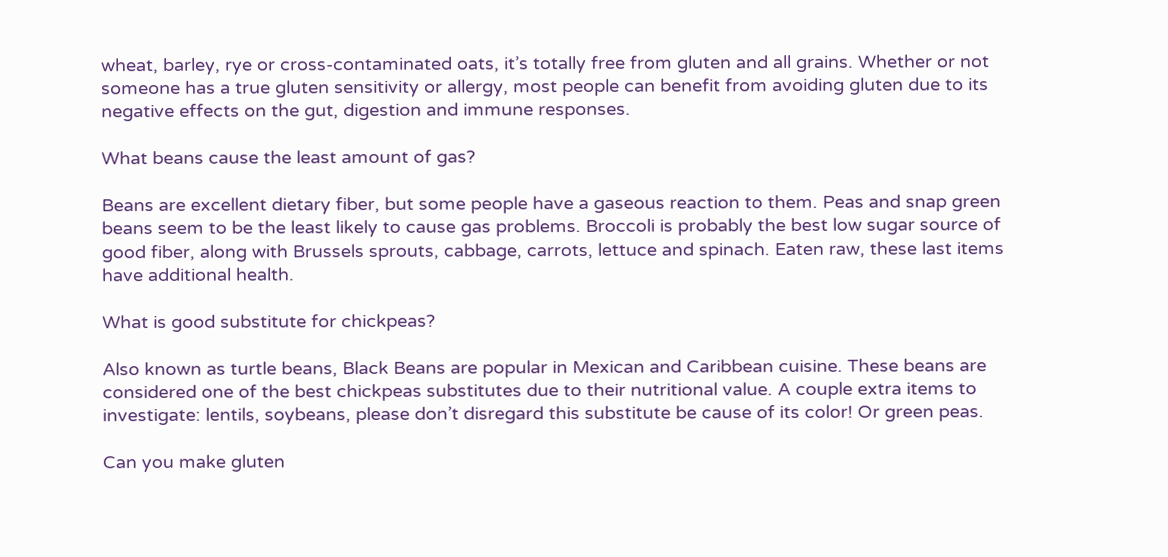wheat, barley, rye or cross-contaminated oats, it’s totally free from gluten and all grains. Whether or not someone has a true gluten sensitivity or allergy, most people can benefit from avoiding gluten due to its negative effects on the gut, digestion and immune responses.

What beans cause the least amount of gas?

Beans are excellent dietary fiber, but some people have a gaseous reaction to them. Peas and snap green beans seem to be the least likely to cause gas problems. Broccoli is probably the best low sugar source of good fiber, along with Brussels sprouts, cabbage, carrots, lettuce and spinach. Eaten raw, these last items have additional health.

What is good substitute for chickpeas?

Also known as turtle beans, Black Beans are popular in Mexican and Caribbean cuisine. These beans are considered one of the best chickpeas substitutes due to their nutritional value. A couple extra items to investigate: lentils, soybeans, please don’t disregard this substitute be cause of its color! Or green peas.

Can you make gluten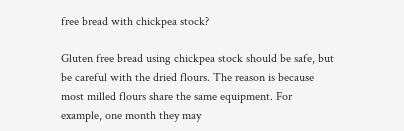free bread with chickpea stock?

Gluten free bread using chickpea stock should be safe, but be careful with the dried flours. The reason is because most milled flours share the same equipment. For example, one month they may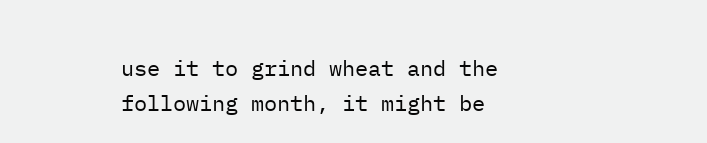use it to grind wheat and the following month, it might be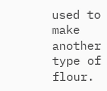used to make another type of flour.